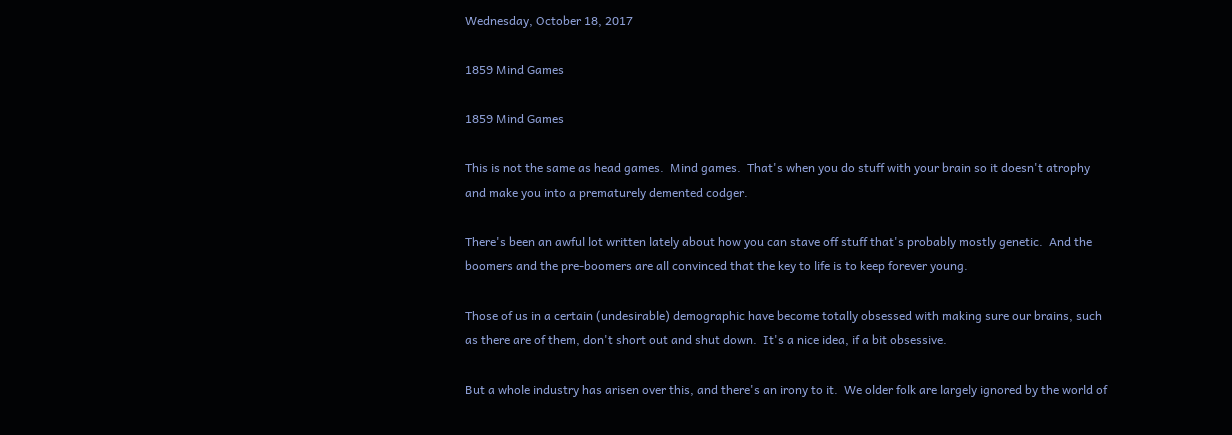Wednesday, October 18, 2017

1859 Mind Games

1859 Mind Games

This is not the same as head games.  Mind games.  That's when you do stuff with your brain so it doesn't atrophy and make you into a prematurely demented codger.

There's been an awful lot written lately about how you can stave off stuff that's probably mostly genetic.  And the boomers and the pre-boomers are all convinced that the key to life is to keep forever young.

Those of us in a certain (undesirable) demographic have become totally obsessed with making sure our brains, such as there are of them, don't short out and shut down.  It's a nice idea, if a bit obsessive.

But a whole industry has arisen over this, and there's an irony to it.  We older folk are largely ignored by the world of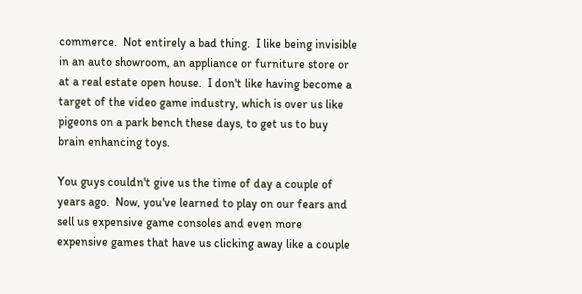commerce.  Not entirely a bad thing.  I like being invisible in an auto showroom, an appliance or furniture store or at a real estate open house.  I don't like having become a target of the video game industry, which is over us like pigeons on a park bench these days, to get us to buy brain enhancing toys.

You guys couldn't give us the time of day a couple of years ago.  Now, you've learned to play on our fears and sell us expensive game consoles and even more expensive games that have us clicking away like a couple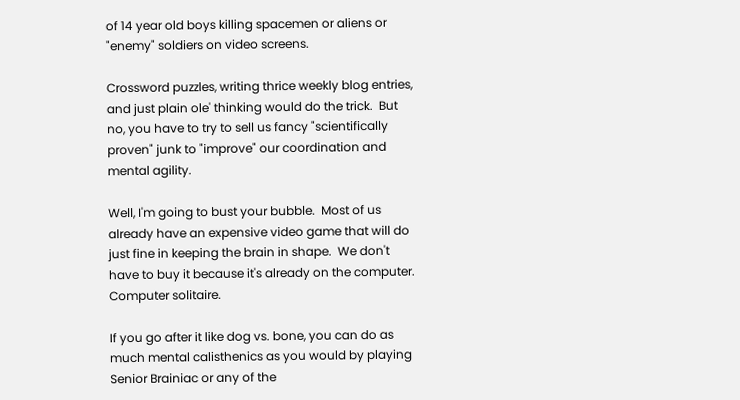of 14 year old boys killing spacemen or aliens or "enemy" soldiers on video screens.

Crossword puzzles, writing thrice weekly blog entries, and just plain ole' thinking would do the trick.  But no, you have to try to sell us fancy "scientifically proven" junk to "improve" our coordination and mental agility.

Well, I'm going to bust your bubble.  Most of us already have an expensive video game that will do just fine in keeping the brain in shape.  We don't have to buy it because it's already on the computer.  Computer solitaire.

If you go after it like dog vs. bone, you can do as much mental calisthenics as you would by playing Senior Brainiac or any of the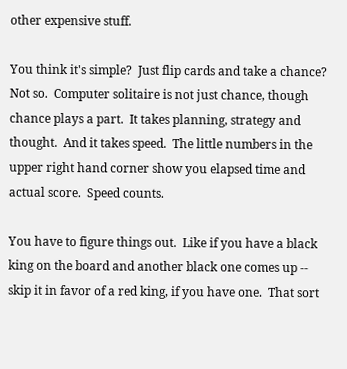other expensive stuff.

You think it's simple?  Just flip cards and take a chance?  Not so.  Computer solitaire is not just chance, though chance plays a part.  It takes planning, strategy and thought.  And it takes speed.  The little numbers in the upper right hand corner show you elapsed time and actual score.  Speed counts.

You have to figure things out.  Like if you have a black king on the board and another black one comes up -- skip it in favor of a red king, if you have one.  That sort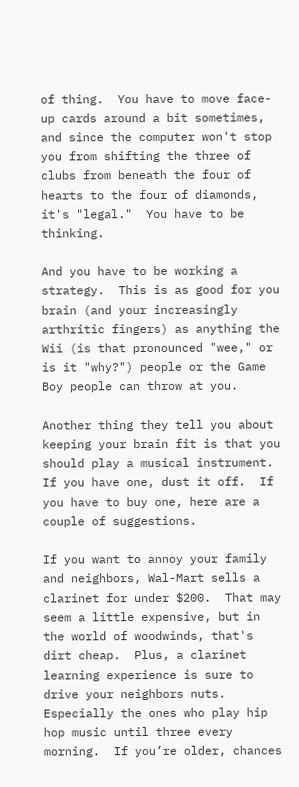of thing.  You have to move face-up cards around a bit sometimes, and since the computer won't stop you from shifting the three of clubs from beneath the four of hearts to the four of diamonds, it's "legal."  You have to be thinking.

And you have to be working a strategy.  This is as good for you brain (and your increasingly arthritic fingers) as anything the Wii (is that pronounced "wee," or is it "why?") people or the Game Boy people can throw at you.

Another thing they tell you about keeping your brain fit is that you should play a musical instrument.  If you have one, dust it off.  If you have to buy one, here are a couple of suggestions.

If you want to annoy your family and neighbors, Wal-Mart sells a clarinet for under $200.  That may seem a little expensive, but in the world of woodwinds, that's dirt cheap.  Plus, a clarinet learning experience is sure to drive your neighbors nuts.
Especially the ones who play hip hop music until three every morning.  If you’re older, chances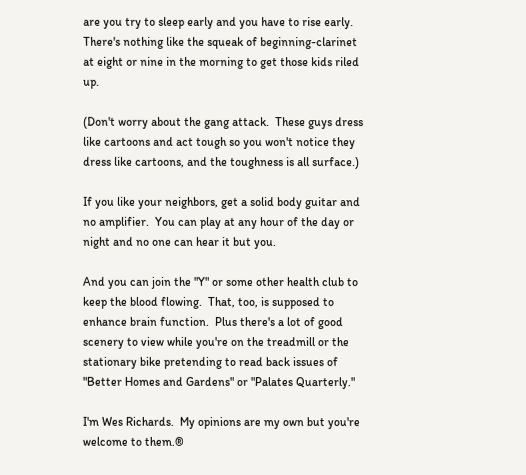are you try to sleep early and you have to rise early.  There's nothing like the squeak of beginning-clarinet at eight or nine in the morning to get those kids riled up.

(Don't worry about the gang attack.  These guys dress like cartoons and act tough so you won't notice they dress like cartoons, and the toughness is all surface.)

If you like your neighbors, get a solid body guitar and no amplifier.  You can play at any hour of the day or night and no one can hear it but you.

And you can join the "Y" or some other health club to keep the blood flowing.  That, too, is supposed to enhance brain function.  Plus there's a lot of good scenery to view while you're on the treadmill or the stationary bike pretending to read back issues of "Better Homes and Gardens" or "Palates Quarterly."

I'm Wes Richards.  My opinions are my own but you're welcome to them.®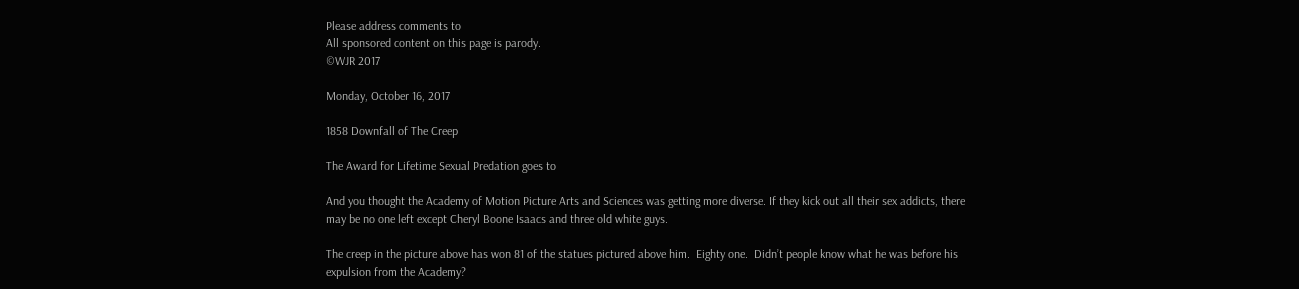Please address comments to
All sponsored content on this page is parody.
©WJR 2017

Monday, October 16, 2017

1858 Downfall of The Creep

The Award for Lifetime Sexual Predation goes to

And you thought the Academy of Motion Picture Arts and Sciences was getting more diverse. If they kick out all their sex addicts, there may be no one left except Cheryl Boone Isaacs and three old white guys.

The creep in the picture above has won 81 of the statues pictured above him.  Eighty one.  Didn’t people know what he was before his expulsion from the Academy?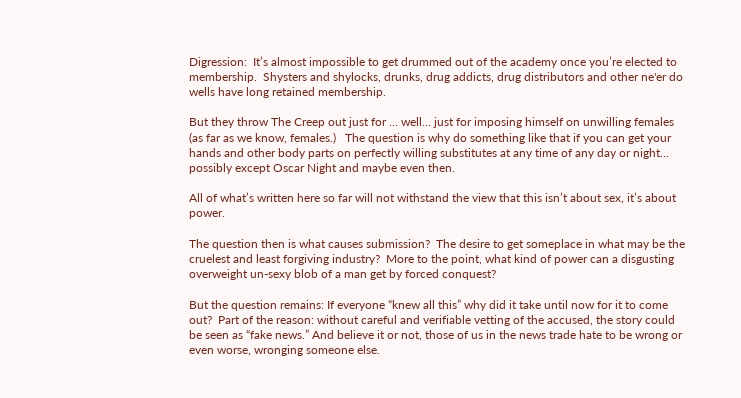Digression:  It’s almost impossible to get drummed out of the academy once you’re elected to membership.  Shysters and shylocks, drunks, drug addicts, drug distributors and other ne'er do wells have long retained membership.

But they throw The Creep out just for … well… just for imposing himself on unwilling females (as far as we know, females.)   The question is why do something like that if you can get your hands and other body parts on perfectly willing substitutes at any time of any day or night… possibly except Oscar Night and maybe even then.

All of what’s written here so far will not withstand the view that this isn’t about sex, it’s about power.

The question then is what causes submission?  The desire to get someplace in what may be the cruelest and least forgiving industry?  More to the point, what kind of power can a disgusting overweight un-sexy blob of a man get by forced conquest?

But the question remains: If everyone “knew all this” why did it take until now for it to come out?  Part of the reason: without careful and verifiable vetting of the accused, the story could be seen as “fake news.” And believe it or not, those of us in the news trade hate to be wrong or even worse, wronging someone else.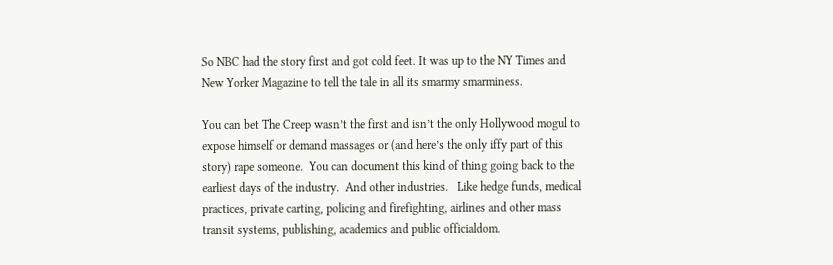So NBC had the story first and got cold feet. It was up to the NY Times and New Yorker Magazine to tell the tale in all its smarmy smarminess.

You can bet The Creep wasn’t the first and isn’t the only Hollywood mogul to expose himself or demand massages or (and here’s the only iffy part of this story) rape someone.  You can document this kind of thing going back to the earliest days of the industry.  And other industries.   Like hedge funds, medical practices, private carting, policing and firefighting, airlines and other mass transit systems, publishing, academics and public officialdom.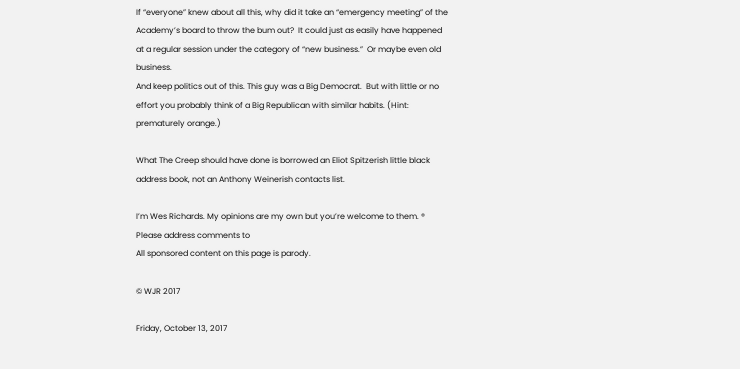If “everyone” knew about all this, why did it take an “emergency meeting” of the Academy’s board to throw the bum out?  It could just as easily have happened at a regular session under the category of “new business.”  Or maybe even old business.
And keep politics out of this. This guy was a Big Democrat.  But with little or no effort you probably think of a Big Republican with similar habits. (Hint: prematurely orange.)

What The Creep should have done is borrowed an Eliot Spitzerish little black address book, not an Anthony Weinerish contacts list.

I’m Wes Richards. My opinions are my own but you’re welcome to them. ®
Please address comments to
All sponsored content on this page is parody.

© WJR 2017

Friday, October 13, 2017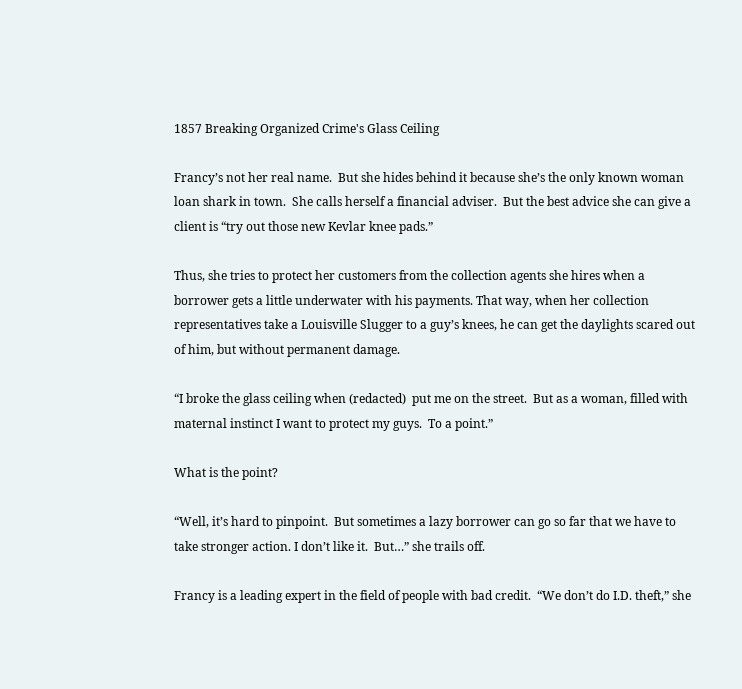1857 Breaking Organized Crime's Glass Ceiling

Francy’s not her real name.  But she hides behind it because she’s the only known woman loan shark in town.  She calls herself a financial adviser.  But the best advice she can give a client is “try out those new Kevlar knee pads.”

Thus, she tries to protect her customers from the collection agents she hires when a borrower gets a little underwater with his payments. That way, when her collection representatives take a Louisville Slugger to a guy’s knees, he can get the daylights scared out of him, but without permanent damage.

“I broke the glass ceiling when (redacted)  put me on the street.  But as a woman, filled with maternal instinct I want to protect my guys.  To a point.”

What is the point?

“Well, it’s hard to pinpoint.  But sometimes a lazy borrower can go so far that we have to take stronger action. I don’t like it.  But…” she trails off.

Francy is a leading expert in the field of people with bad credit.  “We don’t do I.D. theft,” she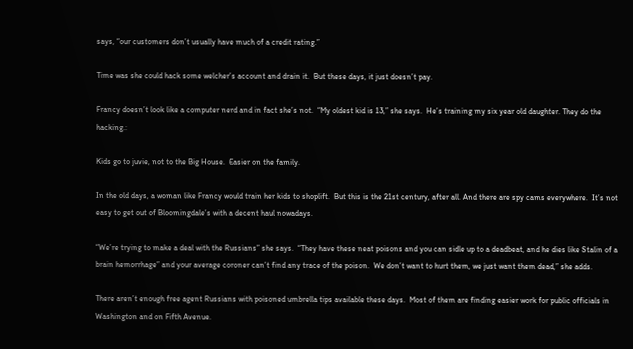says, “our customers don’t usually have much of a credit rating.”

Time was she could hack some welcher’s account and drain it.  But these days, it just doesn’t pay.

Francy doesn’t look like a computer nerd and in fact she’s not.  “My oldest kid is 13,” she says.  He’s training my six year old daughter. They do the hacking.:

Kids go to juvie, not to the Big House.  Easier on the family.

In the old days, a woman like Francy would train her kids to shoplift.  But this is the 21st century, after all. And there are spy cams everywhere.  It’s not easy to get out of Bloomingdale’s with a decent haul nowadays.

“We’re trying to make a deal with the Russians” she says.  “They have these neat poisons and you can sidle up to a deadbeat, and he dies like Stalin of a brain hemorrhage” and your average coroner can’t find any trace of the poison.  We don’t want to hurt them, we just want them dead,” she adds.

There aren’t enough free agent Russians with poisoned umbrella tips available these days.  Most of them are finding easier work for public officials in Washington and on Fifth Avenue.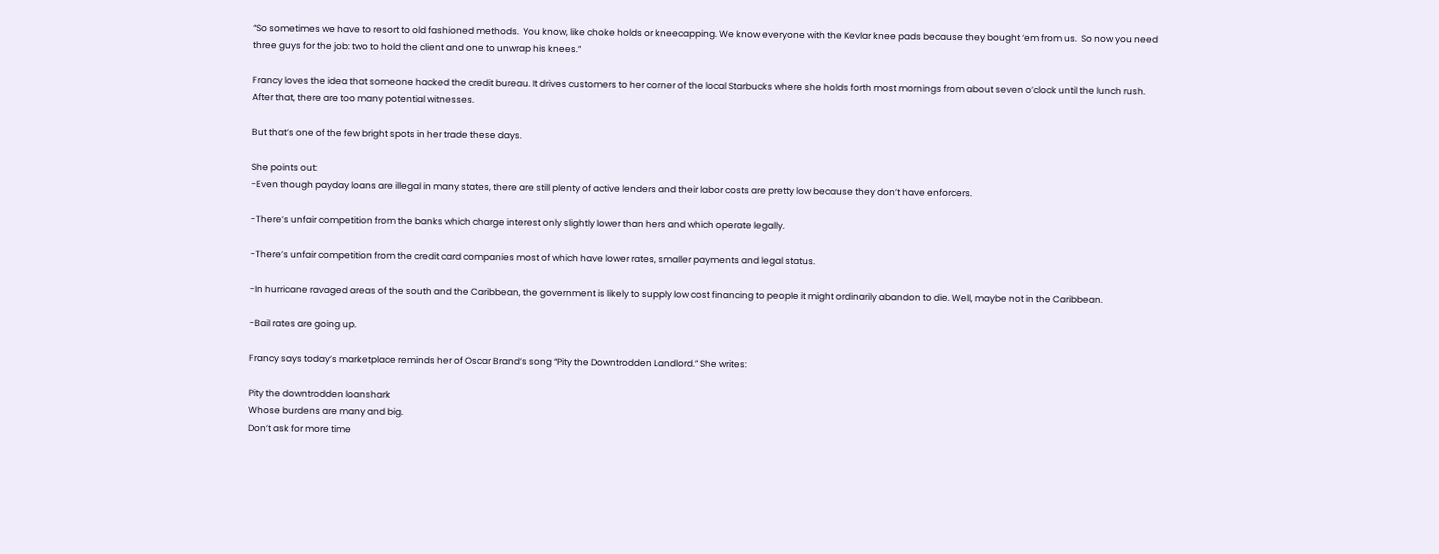“So sometimes we have to resort to old fashioned methods.  You know, like choke holds or kneecapping. We know everyone with the Kevlar knee pads because they bought ‘em from us.  So now you need three guys for the job: two to hold the client and one to unwrap his knees.”

Francy loves the idea that someone hacked the credit bureau. It drives customers to her corner of the local Starbucks where she holds forth most mornings from about seven o’clock until the lunch rush.  After that, there are too many potential witnesses.

But that’s one of the few bright spots in her trade these days.

She points out:
-Even though payday loans are illegal in many states, there are still plenty of active lenders and their labor costs are pretty low because they don’t have enforcers.

-There’s unfair competition from the banks which charge interest only slightly lower than hers and which operate legally.

-There’s unfair competition from the credit card companies most of which have lower rates, smaller payments and legal status.

-In hurricane ravaged areas of the south and the Caribbean, the government is likely to supply low cost financing to people it might ordinarily abandon to die. Well, maybe not in the Caribbean.

-Bail rates are going up.

Francy says today’s marketplace reminds her of Oscar Brand’s song “Pity the Downtrodden Landlord.” She writes:

Pity the downtrodden loanshark
Whose burdens are many and big.
Don’t ask for more time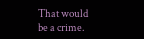That would be a crime.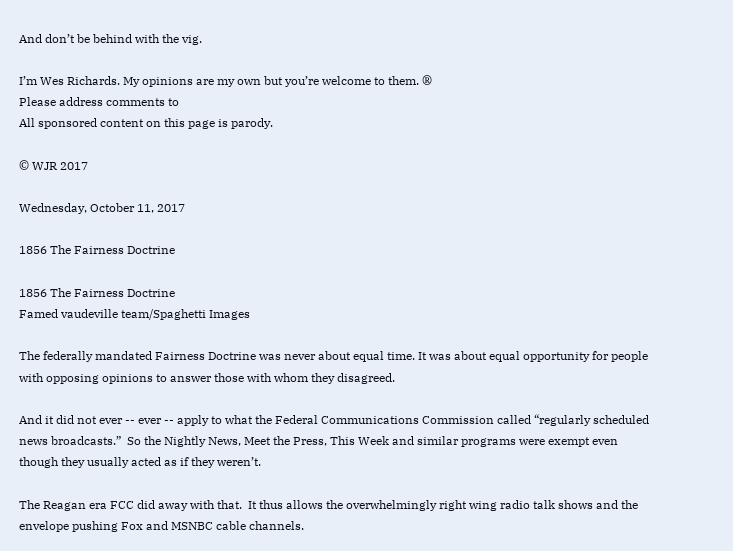And don’t be behind with the vig.

I’m Wes Richards. My opinions are my own but you’re welcome to them. ®
Please address comments to
All sponsored content on this page is parody.

© WJR 2017

Wednesday, October 11, 2017

1856 The Fairness Doctrine

1856 The Fairness Doctrine
Famed vaudeville team/Spaghetti Images

The federally mandated Fairness Doctrine was never about equal time. It was about equal opportunity for people with opposing opinions to answer those with whom they disagreed.

And it did not ever -- ever -- apply to what the Federal Communications Commission called “regularly scheduled news broadcasts.”  So the Nightly News, Meet the Press, This Week and similar programs were exempt even though they usually acted as if they weren’t.

The Reagan era FCC did away with that.  It thus allows the overwhelmingly right wing radio talk shows and the envelope pushing Fox and MSNBC cable channels.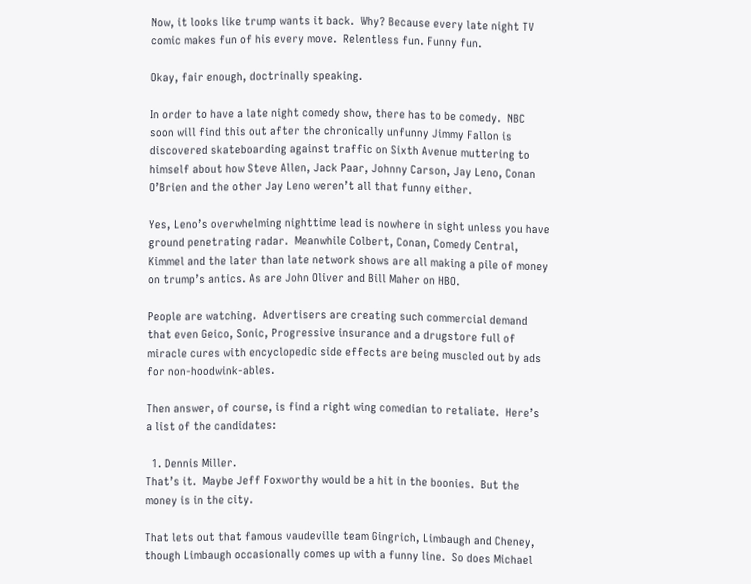Now, it looks like trump wants it back.  Why? Because every late night TV comic makes fun of his every move.  Relentless fun. Funny fun.

Okay, fair enough, doctrinally speaking.

In order to have a late night comedy show, there has to be comedy.  NBC soon will find this out after the chronically unfunny Jimmy Fallon is discovered skateboarding against traffic on Sixth Avenue muttering to himself about how Steve Allen, Jack Paar, Johnny Carson, Jay Leno, Conan O’Brien and the other Jay Leno weren’t all that funny either.

Yes, Leno’s overwhelming nighttime lead is nowhere in sight unless you have ground penetrating radar.  Meanwhile Colbert, Conan, Comedy Central, Kimmel and the later than late network shows are all making a pile of money on trump’s antics. As are John Oliver and Bill Maher on HBO.

People are watching.  Advertisers are creating such commercial demand that even Geico, Sonic, Progressive insurance and a drugstore full of miracle cures with encyclopedic side effects are being muscled out by ads for non-hoodwink-ables.

Then answer, of course, is find a right wing comedian to retaliate.  Here’s a list of the candidates:

  1. Dennis Miller.
That’s it.  Maybe Jeff Foxworthy would be a hit in the boonies.  But the money is in the city.

That lets out that famous vaudeville team Gingrich, Limbaugh and Cheney, though Limbaugh occasionally comes up with a funny line.  So does Michael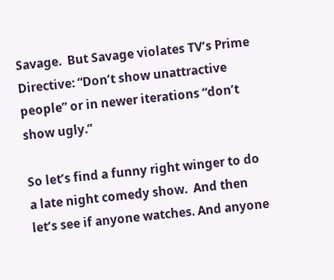Savage.  But Savage violates TV’s Prime Directive: “Don’t show unattractive people” or in newer iterations “don’t show ugly.”

So let’s find a funny right winger to do a late night comedy show.  And then let’s see if anyone watches. And anyone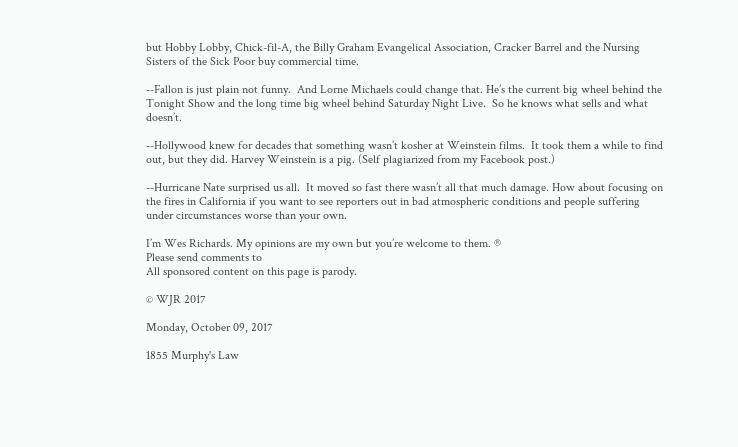but Hobby Lobby, Chick-fil-A, the Billy Graham Evangelical Association, Cracker Barrel and the Nursing Sisters of the Sick Poor buy commercial time.

--Fallon is just plain not funny.  And Lorne Michaels could change that. He’s the current big wheel behind the Tonight Show and the long time big wheel behind Saturday Night Live.  So he knows what sells and what doesn’t.

--Hollywood knew for decades that something wasn’t kosher at Weinstein films.  It took them a while to find out, but they did. Harvey Weinstein is a pig. (Self plagiarized from my Facebook post.)

--Hurricane Nate surprised us all.  It moved so fast there wasn’t all that much damage. How about focusing on the fires in California if you want to see reporters out in bad atmospheric conditions and people suffering under circumstances worse than your own.

I’m Wes Richards. My opinions are my own but you’re welcome to them. ®
Please send comments to
All sponsored content on this page is parody.

© WJR 2017

Monday, October 09, 2017

1855 Murphy's Law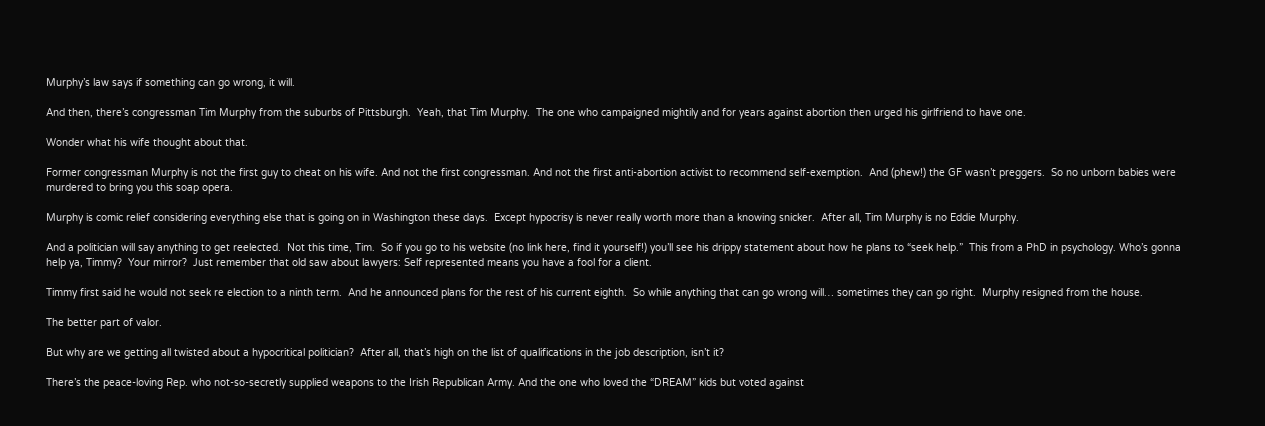Murphy’s law says if something can go wrong, it will.

And then, there’s congressman Tim Murphy from the suburbs of Pittsburgh.  Yeah, that Tim Murphy.  The one who campaigned mightily and for years against abortion then urged his girlfriend to have one.

Wonder what his wife thought about that.

Former congressman Murphy is not the first guy to cheat on his wife. And not the first congressman. And not the first anti-abortion activist to recommend self-exemption.  And (phew!) the GF wasn’t preggers.  So no unborn babies were murdered to bring you this soap opera.

Murphy is comic relief considering everything else that is going on in Washington these days.  Except hypocrisy is never really worth more than a knowing snicker.  After all, Tim Murphy is no Eddie Murphy.

And a politician will say anything to get reelected.  Not this time, Tim.  So if you go to his website (no link here, find it yourself!) you’ll see his drippy statement about how he plans to “seek help.”  This from a PhD in psychology. Who’s gonna help ya, Timmy?  Your mirror?  Just remember that old saw about lawyers: Self represented means you have a fool for a client.

Timmy first said he would not seek re election to a ninth term.  And he announced plans for the rest of his current eighth.  So while anything that can go wrong will… sometimes they can go right.  Murphy resigned from the house.

The better part of valor.

But why are we getting all twisted about a hypocritical politician?  After all, that’s high on the list of qualifications in the job description, isn’t it?

There’s the peace-loving Rep. who not-so-secretly supplied weapons to the Irish Republican Army. And the one who loved the “DREAM” kids but voted against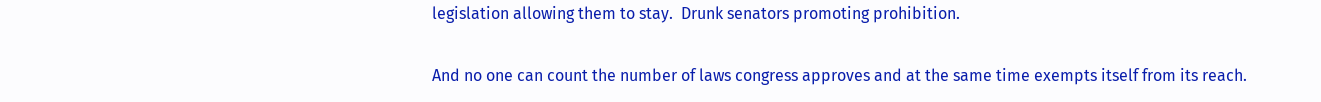legislation allowing them to stay.  Drunk senators promoting prohibition.

And no one can count the number of laws congress approves and at the same time exempts itself from its reach.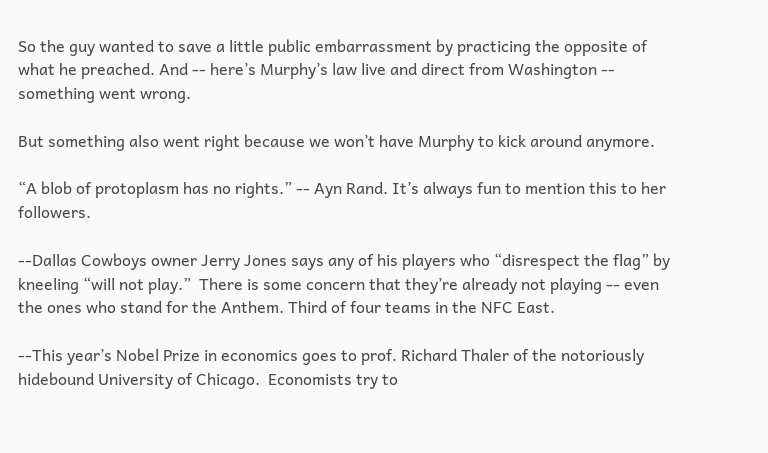So the guy wanted to save a little public embarrassment by practicing the opposite of what he preached. And -- here’s Murphy’s law live and direct from Washington -- something went wrong.

But something also went right because we won’t have Murphy to kick around anymore.

“A blob of protoplasm has no rights.” -- Ayn Rand. It’s always fun to mention this to her followers.

--Dallas Cowboys owner Jerry Jones says any of his players who “disrespect the flag” by kneeling “will not play.”  There is some concern that they’re already not playing -- even the ones who stand for the Anthem. Third of four teams in the NFC East.

--This year’s Nobel Prize in economics goes to prof. Richard Thaler of the notoriously hidebound University of Chicago.  Economists try to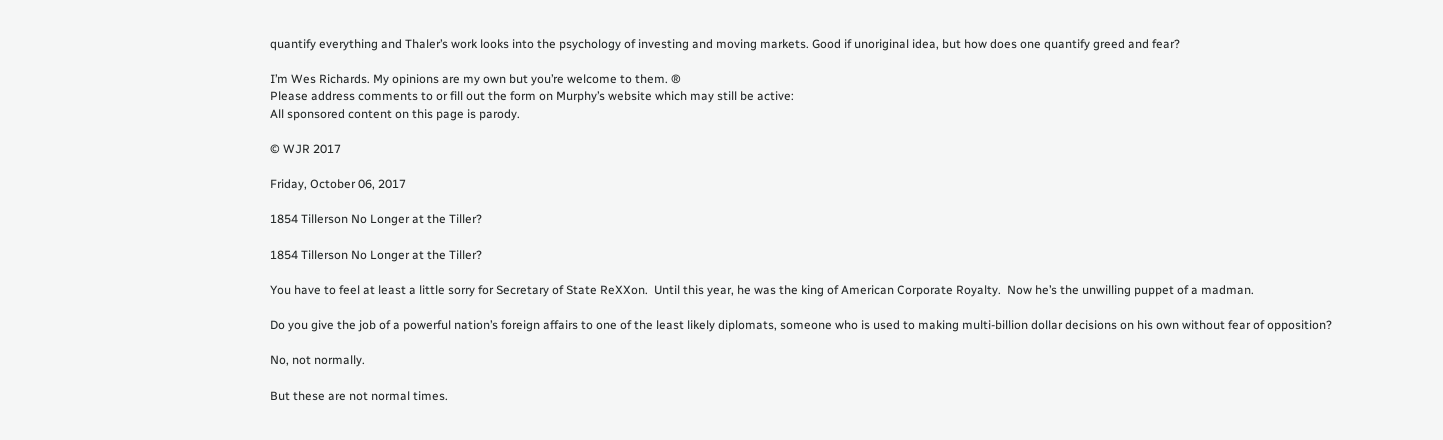quantify everything and Thaler’s work looks into the psychology of investing and moving markets. Good if unoriginal idea, but how does one quantify greed and fear?

I’m Wes Richards. My opinions are my own but you’re welcome to them. ®
Please address comments to or fill out the form on Murphy’s website which may still be active:
All sponsored content on this page is parody.

© WJR 2017

Friday, October 06, 2017

1854 Tillerson No Longer at the Tiller?

1854 Tillerson No Longer at the Tiller?

You have to feel at least a little sorry for Secretary of State ReXXon.  Until this year, he was the king of American Corporate Royalty.  Now he’s the unwilling puppet of a madman.

Do you give the job of a powerful nation’s foreign affairs to one of the least likely diplomats, someone who is used to making multi-billion dollar decisions on his own without fear of opposition?

No, not normally.

But these are not normal times.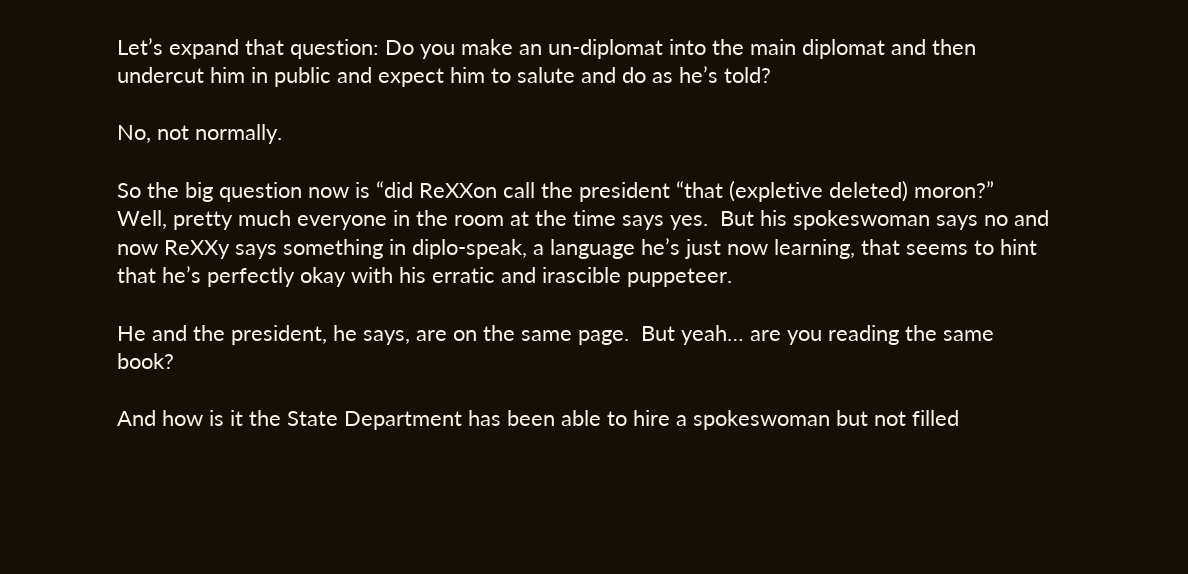Let’s expand that question: Do you make an un-diplomat into the main diplomat and then undercut him in public and expect him to salute and do as he’s told?

No, not normally.

So the big question now is “did ReXXon call the president “that (expletive deleted) moron?”  Well, pretty much everyone in the room at the time says yes.  But his spokeswoman says no and now ReXXy says something in diplo-speak, a language he’s just now learning, that seems to hint that he’s perfectly okay with his erratic and irascible puppeteer.

He and the president, he says, are on the same page.  But yeah… are you reading the same book?

And how is it the State Department has been able to hire a spokeswoman but not filled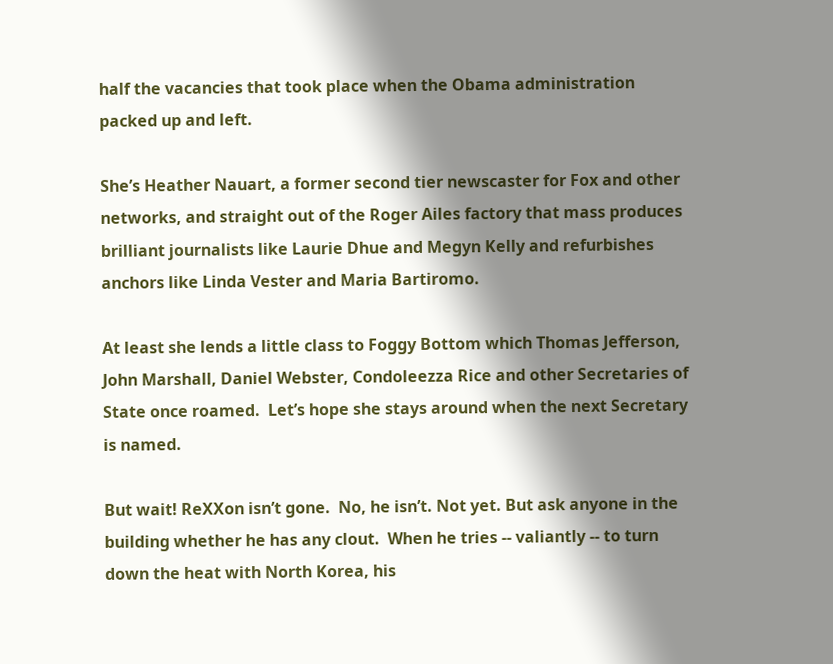half the vacancies that took place when the Obama administration packed up and left.

She’s Heather Nauart, a former second tier newscaster for Fox and other networks, and straight out of the Roger Ailes factory that mass produces brilliant journalists like Laurie Dhue and Megyn Kelly and refurbishes anchors like Linda Vester and Maria Bartiromo.

At least she lends a little class to Foggy Bottom which Thomas Jefferson, John Marshall, Daniel Webster, Condoleezza Rice and other Secretaries of State once roamed.  Let’s hope she stays around when the next Secretary is named.

But wait! ReXXon isn’t gone.  No, he isn’t. Not yet. But ask anyone in the building whether he has any clout.  When he tries -- valiantly -- to turn down the heat with North Korea, his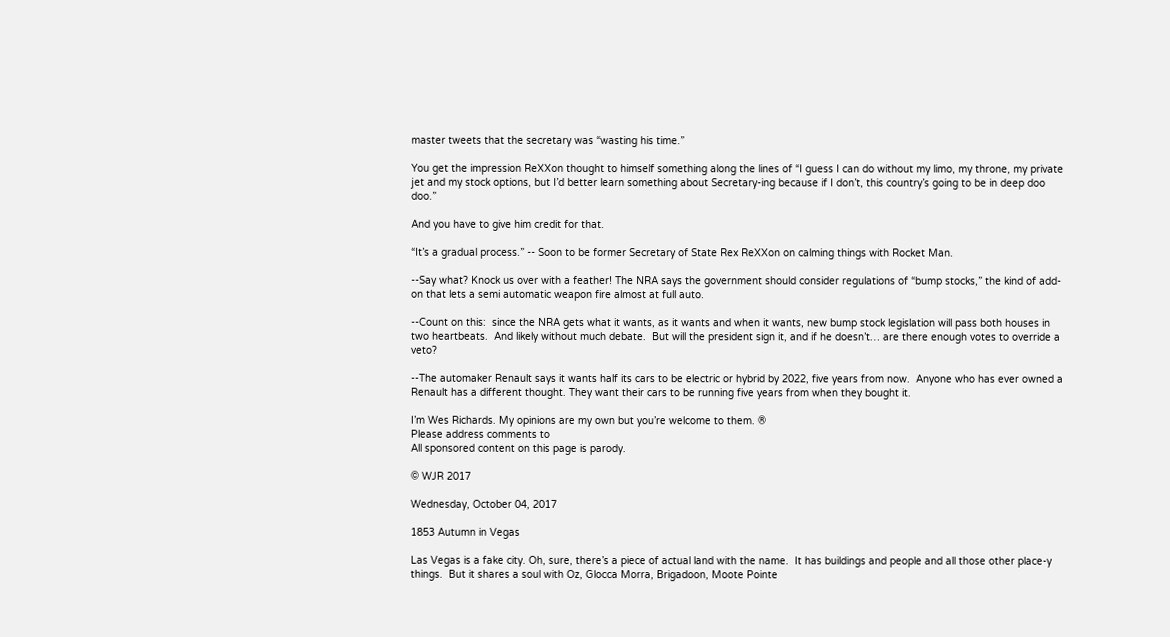master tweets that the secretary was “wasting his time.”

You get the impression ReXXon thought to himself something along the lines of “I guess I can do without my limo, my throne, my private jet and my stock options, but I’d better learn something about Secretary-ing because if I don’t, this country’s going to be in deep doo doo.”

And you have to give him credit for that.

“It’s a gradual process.” -- Soon to be former Secretary of State Rex ReXXon on calming things with Rocket Man.

--Say what? Knock us over with a feather! The NRA says the government should consider regulations of “bump stocks,” the kind of add-on that lets a semi automatic weapon fire almost at full auto.

--Count on this:  since the NRA gets what it wants, as it wants and when it wants, new bump stock legislation will pass both houses in two heartbeats.  And likely without much debate.  But will the president sign it, and if he doesn’t… are there enough votes to override a veto?

--The automaker Renault says it wants half its cars to be electric or hybrid by 2022, five years from now.  Anyone who has ever owned a Renault has a different thought. They want their cars to be running five years from when they bought it.

I’m Wes Richards. My opinions are my own but you’re welcome to them. ®
Please address comments to
All sponsored content on this page is parody.

© WJR 2017

Wednesday, October 04, 2017

1853 Autumn in Vegas

Las Vegas is a fake city. Oh, sure, there’s a piece of actual land with the name.  It has buildings and people and all those other place-y things.  But it shares a soul with Oz, Glocca Morra, Brigadoon, Moote Pointe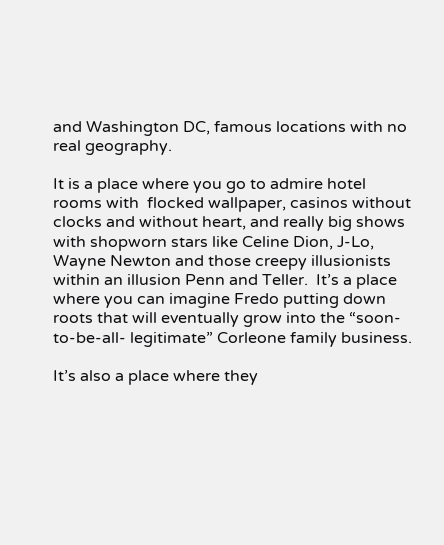and Washington DC, famous locations with no real geography.

It is a place where you go to admire hotel rooms with  flocked wallpaper, casinos without clocks and without heart, and really big shows with shopworn stars like Celine Dion, J-Lo, Wayne Newton and those creepy illusionists within an illusion Penn and Teller.  It’s a place where you can imagine Fredo putting down roots that will eventually grow into the “soon-to-be-all- legitimate” Corleone family business.

It’s also a place where they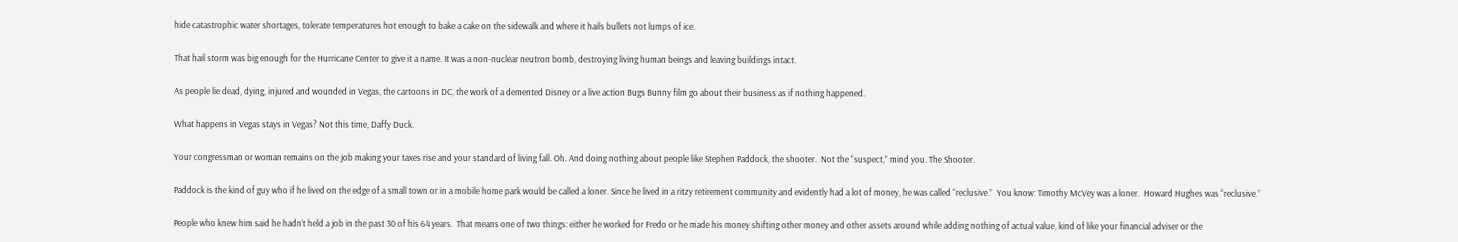hide catastrophic water shortages, tolerate temperatures hot enough to bake a cake on the sidewalk and where it hails bullets not lumps of ice.

That hail storm was big enough for the Hurricane Center to give it a name. It was a non-nuclear neutron bomb, destroying living human beings and leaving buildings intact.

As people lie dead, dying, injured and wounded in Vegas, the cartoons in DC, the work of a demented Disney or a live action Bugs Bunny film go about their business as if nothing happened.

What happens in Vegas stays in Vegas? Not this time, Daffy Duck.

Your congressman or woman remains on the job making your taxes rise and your standard of living fall. Oh. And doing nothing about people like Stephen Paddock, the shooter.  Not the “suspect,” mind you. The Shooter.

Paddock is the kind of guy who if he lived on the edge of a small town or in a mobile home park would be called a loner. Since he lived in a ritzy retirement community and evidently had a lot of money, he was called “reclusive.”  You know: Timothy McVey was a loner.  Howard Hughes was “reclusive.”

People who knew him said he hadn’t held a job in the past 30 of his 64 years.  That means one of two things: either he worked for Fredo or he made his money shifting other money and other assets around while adding nothing of actual value, kind of like your financial adviser or the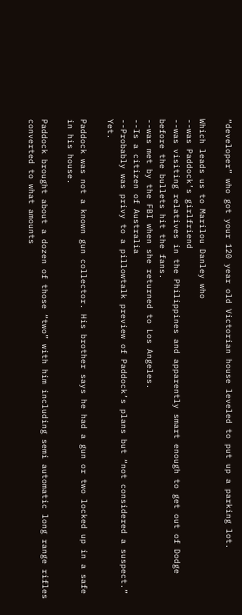“developer” who got your 120 year old Victorian house leveled to put up a parking lot.

Which leads us to Marilou Danley who
--was Paddock’s girlfriend
--was visiting relatives in the Philippines and apparently smart enough to get out of Dodge before the bullets hit the fans.
--was met by the FBI when she returned to Los Angeles.
--Is a citizen of Australia
--Probably was privy to a pillowtalk preview of Paddock’s plans but “not considered a suspect.”  Yet.

Paddock was not a known gun collector. His brother says he had a gun or two locked up in a safe in his house.

Paddock brought about a dozen of those “two” with him including semi automatic long range rifles converted to what amounts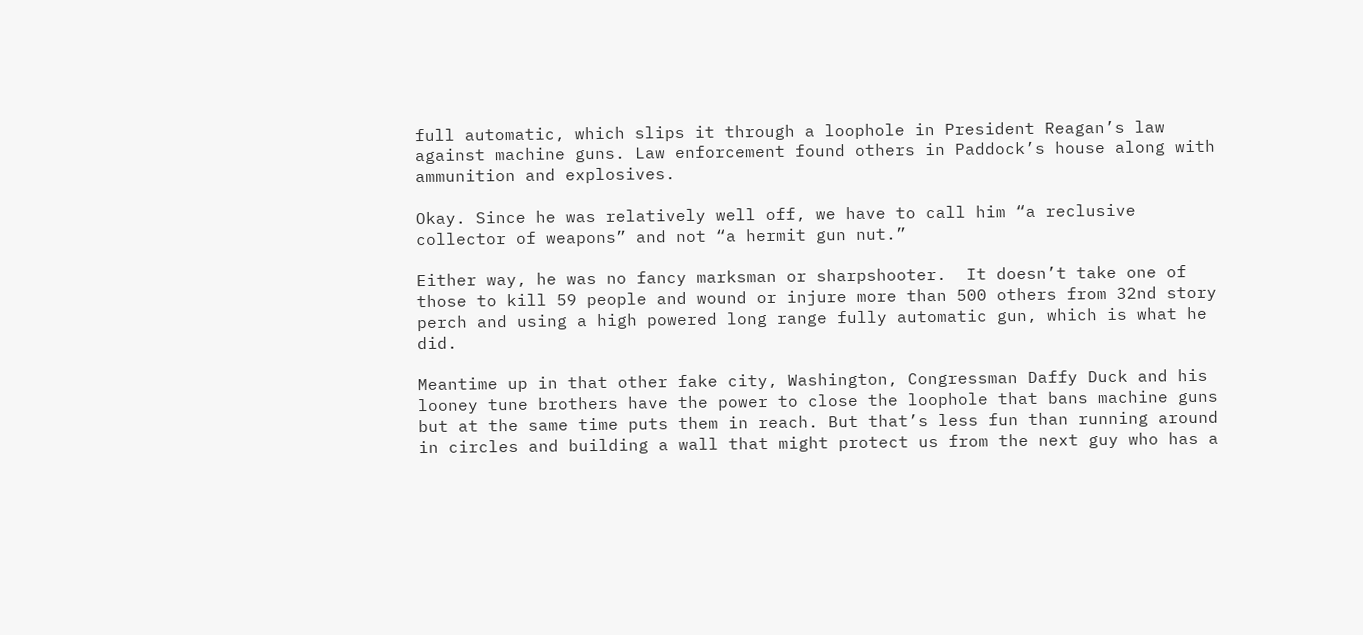full automatic, which slips it through a loophole in President Reagan’s law against machine guns. Law enforcement found others in Paddock’s house along with ammunition and explosives.

Okay. Since he was relatively well off, we have to call him “a reclusive collector of weapons” and not “a hermit gun nut.”

Either way, he was no fancy marksman or sharpshooter.  It doesn’t take one of those to kill 59 people and wound or injure more than 500 others from 32nd story perch and using a high powered long range fully automatic gun, which is what he did.

Meantime up in that other fake city, Washington, Congressman Daffy Duck and his looney tune brothers have the power to close the loophole that bans machine guns but at the same time puts them in reach. But that’s less fun than running around in circles and building a wall that might protect us from the next guy who has a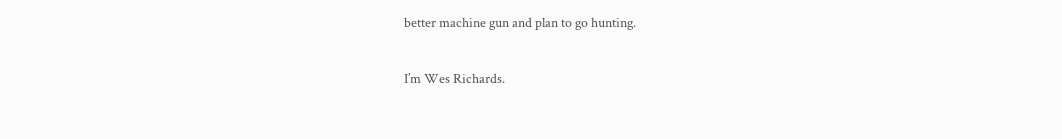better machine gun and plan to go hunting.

I’m Wes Richards.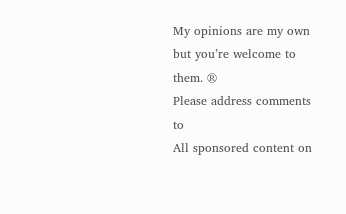My opinions are my own but you’re welcome to them. ®
Please address comments to
All sponsored content on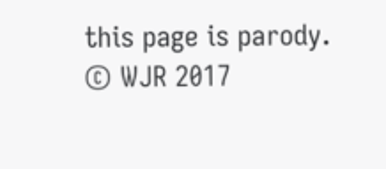this page is parody.
© WJR 2017